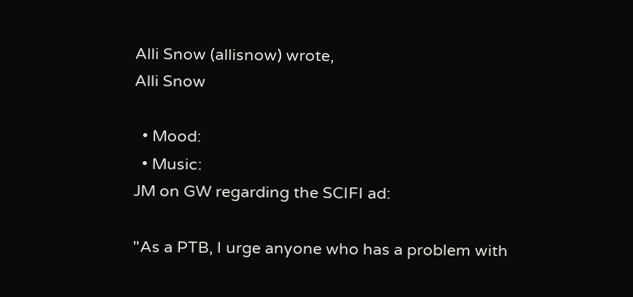Alli Snow (allisnow) wrote,
Alli Snow

  • Mood:
  • Music:
JM on GW regarding the SCIFI ad:

"As a PTB, I urge anyone who has a problem with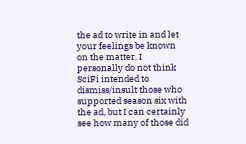the ad to write in and let your feelings be known on the matter. I personally do not think SciFi intended to dismiss/insult those who supported season six with the ad, but I can certainly see how many of those did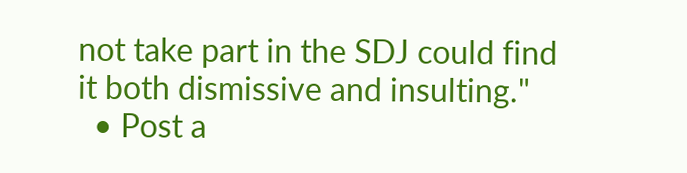not take part in the SDJ could find it both dismissive and insulting."
  • Post a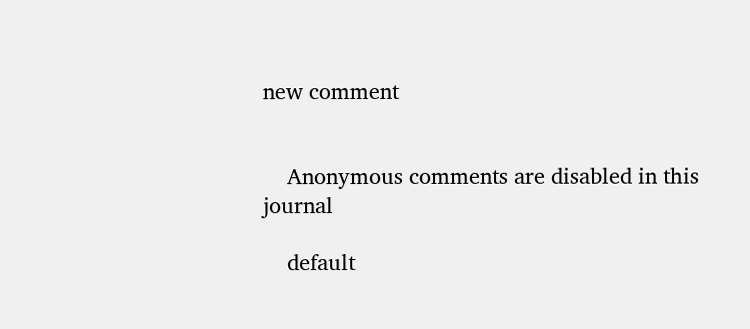new comment


    Anonymous comments are disabled in this journal

    default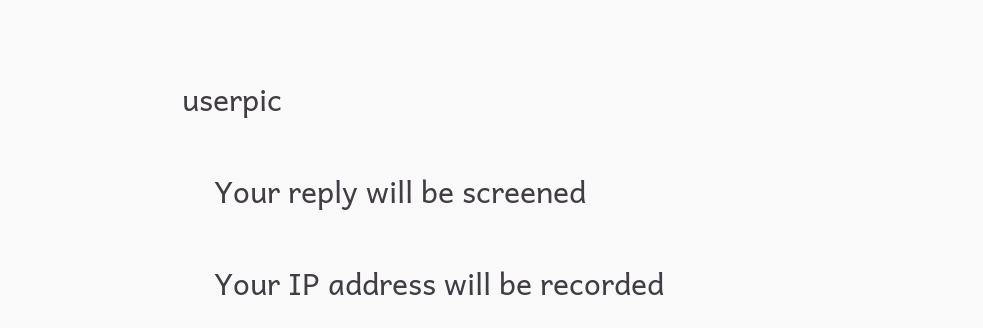userpic

    Your reply will be screened

    Your IP address will be recorded